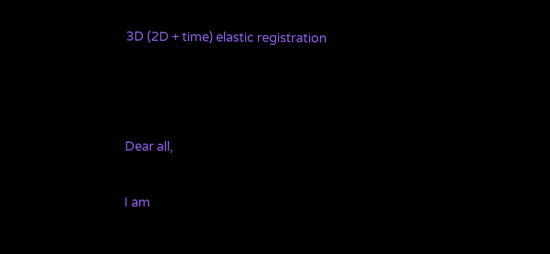3D (2D + time) elastic registration



Dear all,

I am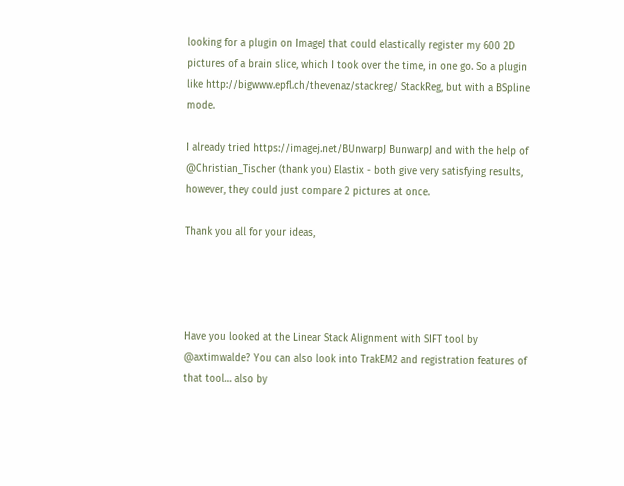looking for a plugin on ImageJ that could elastically register my 600 2D pictures of a brain slice, which I took over the time, in one go. So a plugin like http://bigwww.epfl.ch/thevenaz/stackreg/ StackReg, but with a BSpline mode.

I already tried https://imagej.net/BUnwarpJ BunwarpJ and with the help of @Christian_Tischer (thank you) Elastix - both give very satisfying results, however, they could just compare 2 pictures at once.

Thank you all for your ideas,




Have you looked at the Linear Stack Alignment with SIFT tool by @axtimwalde? You can also look into TrakEM2 and registration features of that tool… also by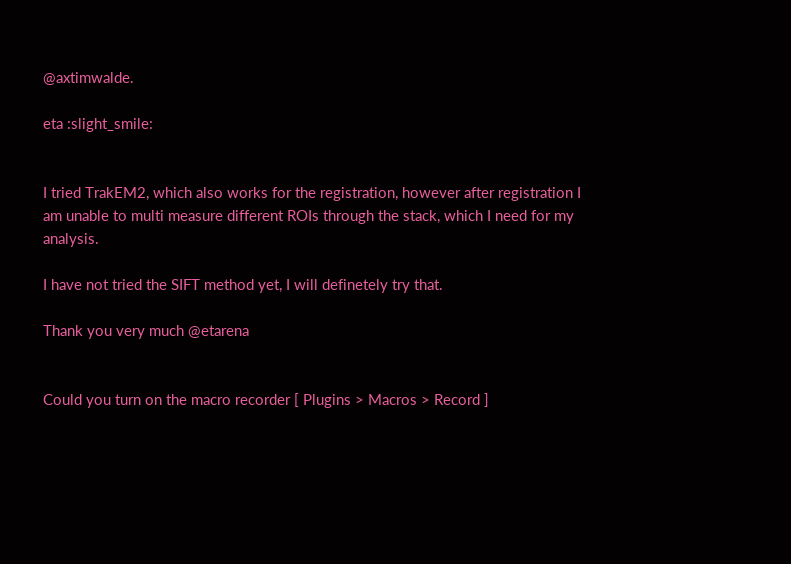@axtimwalde.

eta :slight_smile:


I tried TrakEM2, which also works for the registration, however after registration I am unable to multi measure different ROIs through the stack, which I need for my analysis.

I have not tried the SIFT method yet, I will definetely try that.

Thank you very much @etarena


Could you turn on the macro recorder [ Plugins > Macros > Record ]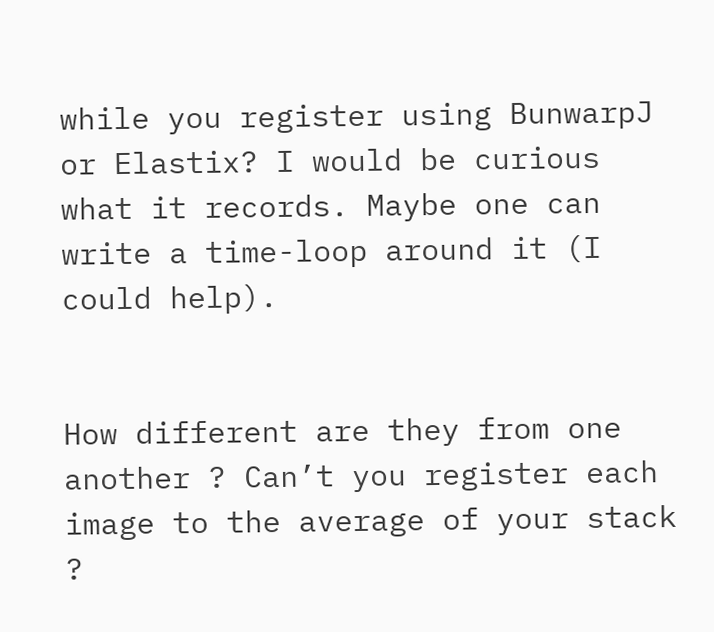while you register using BunwarpJ or Elastix? I would be curious what it records. Maybe one can write a time-loop around it (I could help).


How different are they from one another ? Can’t you register each image to the average of your stack ?